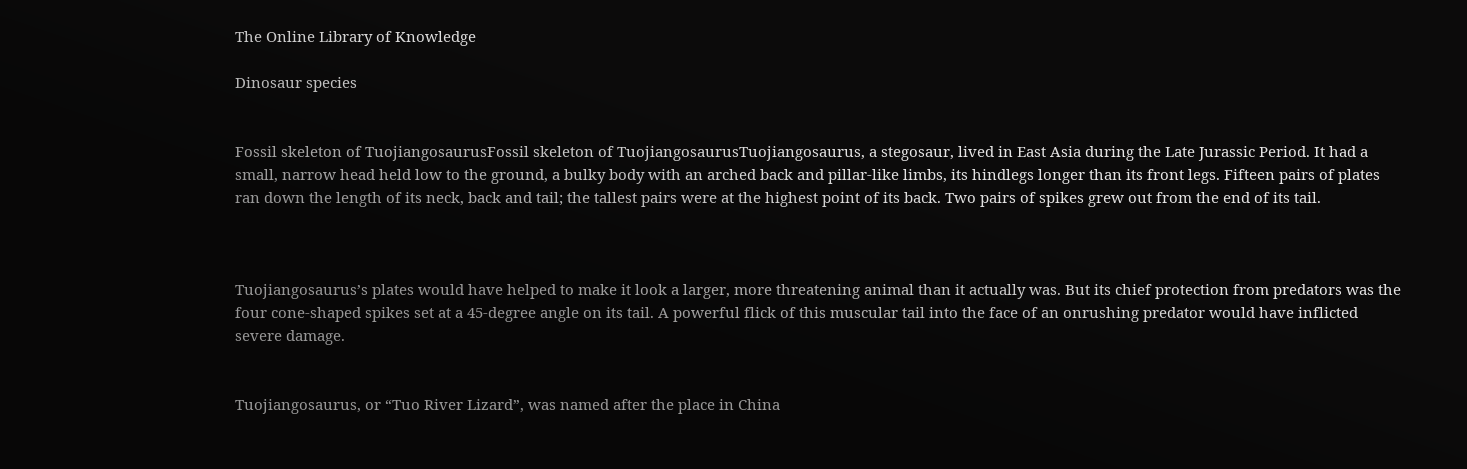The Online Library of Knowledge

Dinosaur species


Fossil skeleton of TuojiangosaurusFossil skeleton of TuojiangosaurusTuojiangosaurus, a stegosaur, lived in East Asia during the Late Jurassic Period. It had a small, narrow head held low to the ground, a bulky body with an arched back and pillar-like limbs, its hindlegs longer than its front legs. Fifteen pairs of plates ran down the length of its neck, back and tail; the tallest pairs were at the highest point of its back. Two pairs of spikes grew out from the end of its tail.



Tuojiangosaurus’s plates would have helped to make it look a larger, more threatening animal than it actually was. But its chief protection from predators was the four cone-shaped spikes set at a 45-degree angle on its tail. A powerful flick of this muscular tail into the face of an onrushing predator would have inflicted severe damage.


Tuojiangosaurus, or “Tuo River Lizard”, was named after the place in China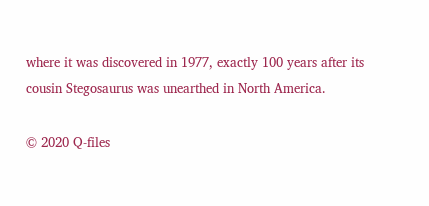where it was discovered in 1977, exactly 100 years after its cousin Stegosaurus was unearthed in North America.

© 2020 Q-files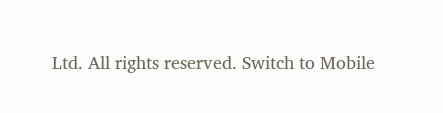Ltd. All rights reserved. Switch to Mobile